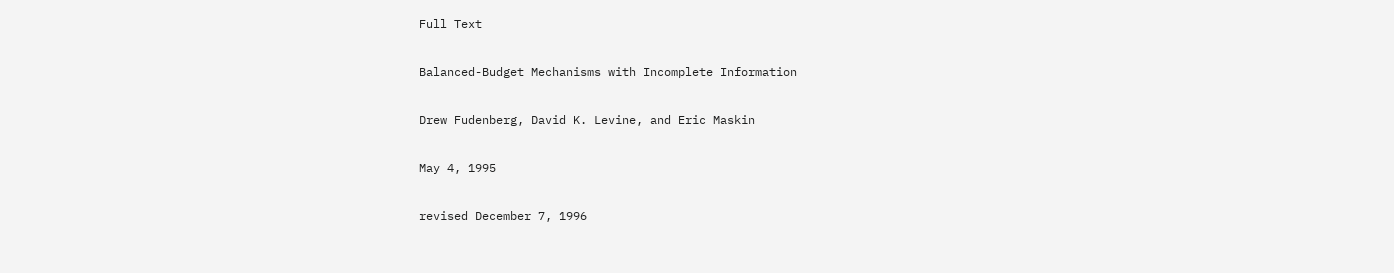Full Text

Balanced-Budget Mechanisms with Incomplete Information

Drew Fudenberg, David K. Levine, and Eric Maskin

May 4, 1995

revised December 7, 1996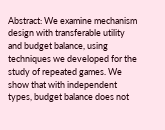Abstract: We examine mechanism design with transferable utility and budget balance, using techniques we developed for the study of repeated games. We show that with independent types, budget balance does not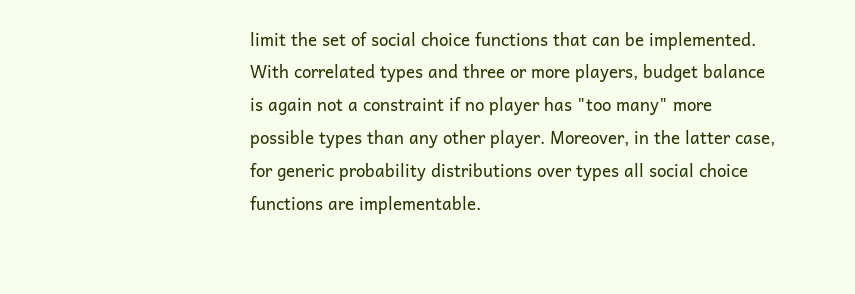limit the set of social choice functions that can be implemented. With correlated types and three or more players, budget balance is again not a constraint if no player has "too many" more possible types than any other player. Moreover, in the latter case, for generic probability distributions over types all social choice functions are implementable.